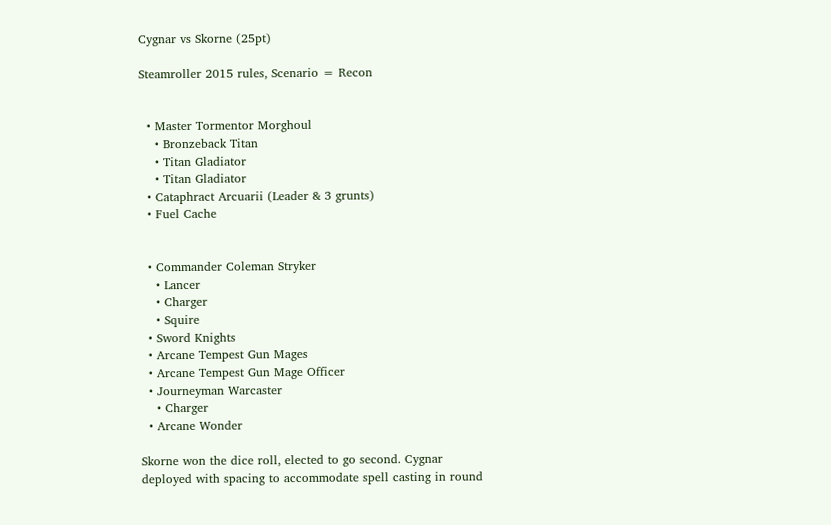Cygnar vs Skorne (25pt)

Steamroller 2015 rules, Scenario = Recon


  • Master Tormentor Morghoul
    • Bronzeback Titan
    • Titan Gladiator
    • Titan Gladiator
  • Cataphract Arcuarii (Leader & 3 grunts)
  • Fuel Cache


  • Commander Coleman Stryker
    • Lancer
    • Charger
    • Squire
  • Sword Knights
  • Arcane Tempest Gun Mages
  • Arcane Tempest Gun Mage Officer
  • Journeyman Warcaster
    • Charger
  • Arcane Wonder

Skorne won the dice roll, elected to go second. Cygnar deployed with spacing to accommodate spell casting in round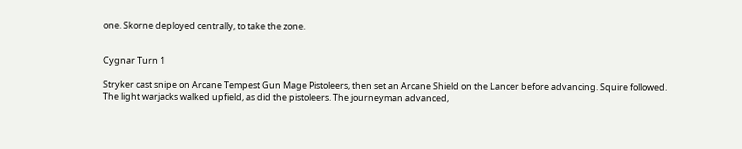one. Skorne deployed centrally, to take the zone.


Cygnar Turn 1

Stryker cast snipe on Arcane Tempest Gun Mage Pistoleers, then set an Arcane Shield on the Lancer before advancing. Squire followed. The light warjacks walked upfield, as did the pistoleers. The journeyman advanced,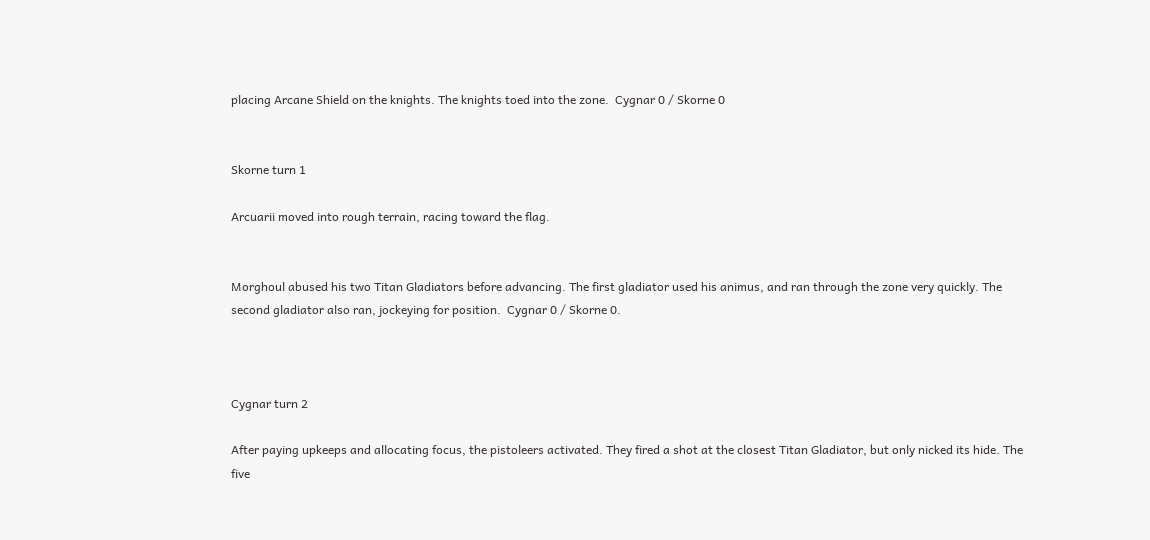placing Arcane Shield on the knights. The knights toed into the zone.  Cygnar 0 / Skorne 0


Skorne turn 1

Arcuarii moved into rough terrain, racing toward the flag.


Morghoul abused his two Titan Gladiators before advancing. The first gladiator used his animus, and ran through the zone very quickly. The second gladiator also ran, jockeying for position.  Cygnar 0 / Skorne 0.



Cygnar turn 2

After paying upkeeps and allocating focus, the pistoleers activated. They fired a shot at the closest Titan Gladiator, but only nicked its hide. The five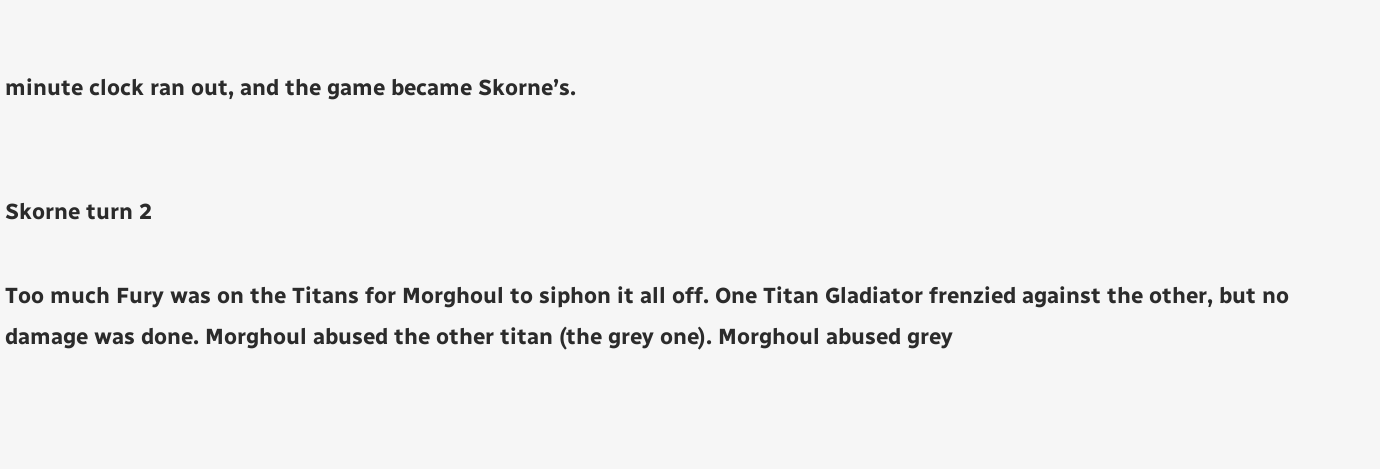minute clock ran out, and the game became Skorne’s.


Skorne turn 2

Too much Fury was on the Titans for Morghoul to siphon it all off. One Titan Gladiator frenzied against the other, but no damage was done. Morghoul abused the other titan (the grey one). Morghoul abused grey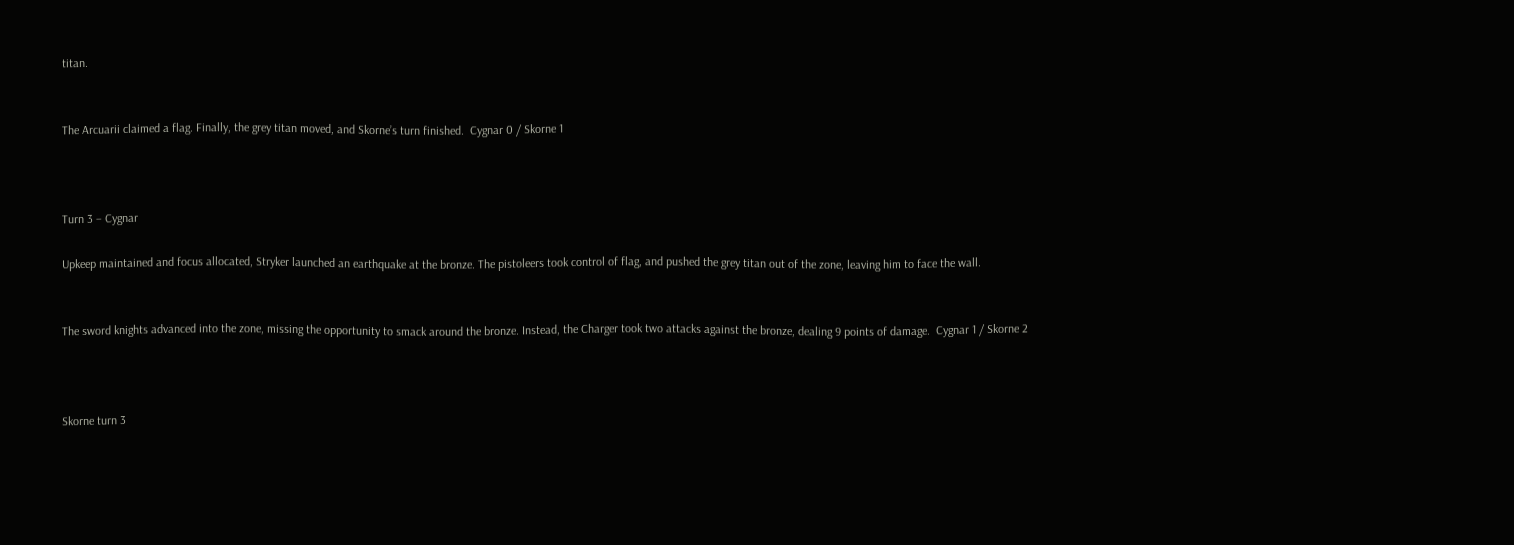titan.


The Arcuarii claimed a flag. Finally, the grey titan moved, and Skorne’s turn finished.  Cygnar 0 / Skorne 1



Turn 3 – Cygnar

Upkeep maintained and focus allocated, Stryker launched an earthquake at the bronze. The pistoleers took control of flag, and pushed the grey titan out of the zone, leaving him to face the wall.


The sword knights advanced into the zone, missing the opportunity to smack around the bronze. Instead, the Charger took two attacks against the bronze, dealing 9 points of damage.  Cygnar 1 / Skorne 2



Skorne turn 3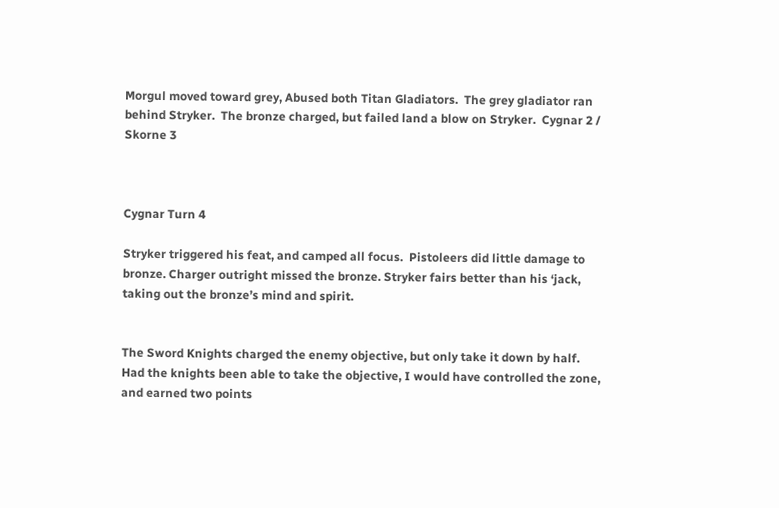Morgul moved toward grey, Abused both Titan Gladiators.  The grey gladiator ran behind Stryker.  The bronze charged, but failed land a blow on Stryker.  Cygnar 2 / Skorne 3



Cygnar Turn 4

Stryker triggered his feat, and camped all focus.  Pistoleers did little damage to bronze. Charger outright missed the bronze. Stryker fairs better than his ‘jack, taking out the bronze’s mind and spirit.


The Sword Knights charged the enemy objective, but only take it down by half. Had the knights been able to take the objective, I would have controlled the zone, and earned two points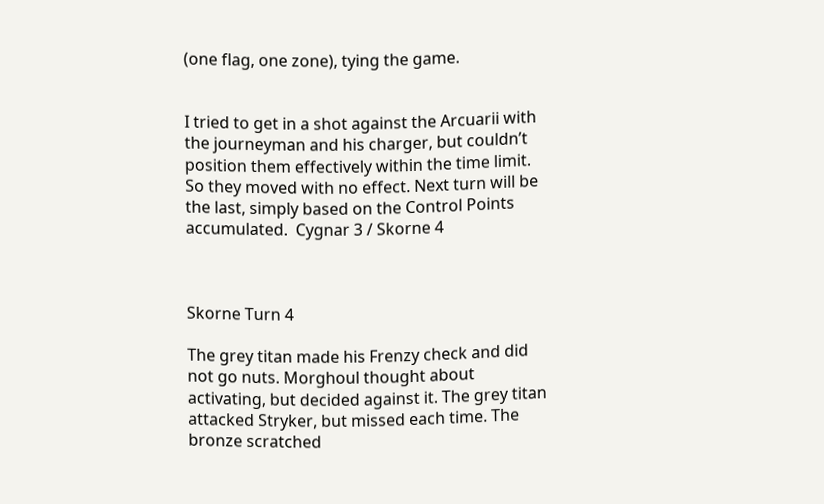(one flag, one zone), tying the game.


I tried to get in a shot against the Arcuarii with the journeyman and his charger, but couldn’t position them effectively within the time limit. So they moved with no effect. Next turn will be the last, simply based on the Control Points accumulated.  Cygnar 3 / Skorne 4



Skorne Turn 4

The grey titan made his Frenzy check and did not go nuts. Morghoul thought about activating, but decided against it. The grey titan attacked Stryker, but missed each time. The bronze scratched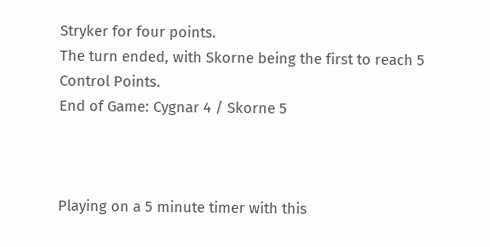Stryker for four points.
The turn ended, with Skorne being the first to reach 5 Control Points.
End of Game: Cygnar 4 / Skorne 5



Playing on a 5 minute timer with this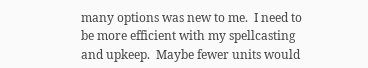many options was new to me.  I need to be more efficient with my spellcasting and upkeep.  Maybe fewer units would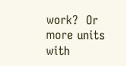work?  Or more units with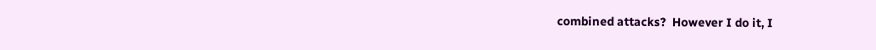combined attacks?  However I do it, I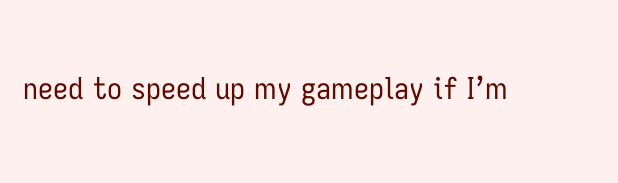need to speed up my gameplay if I’m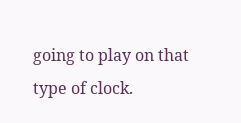going to play on that type of clock.